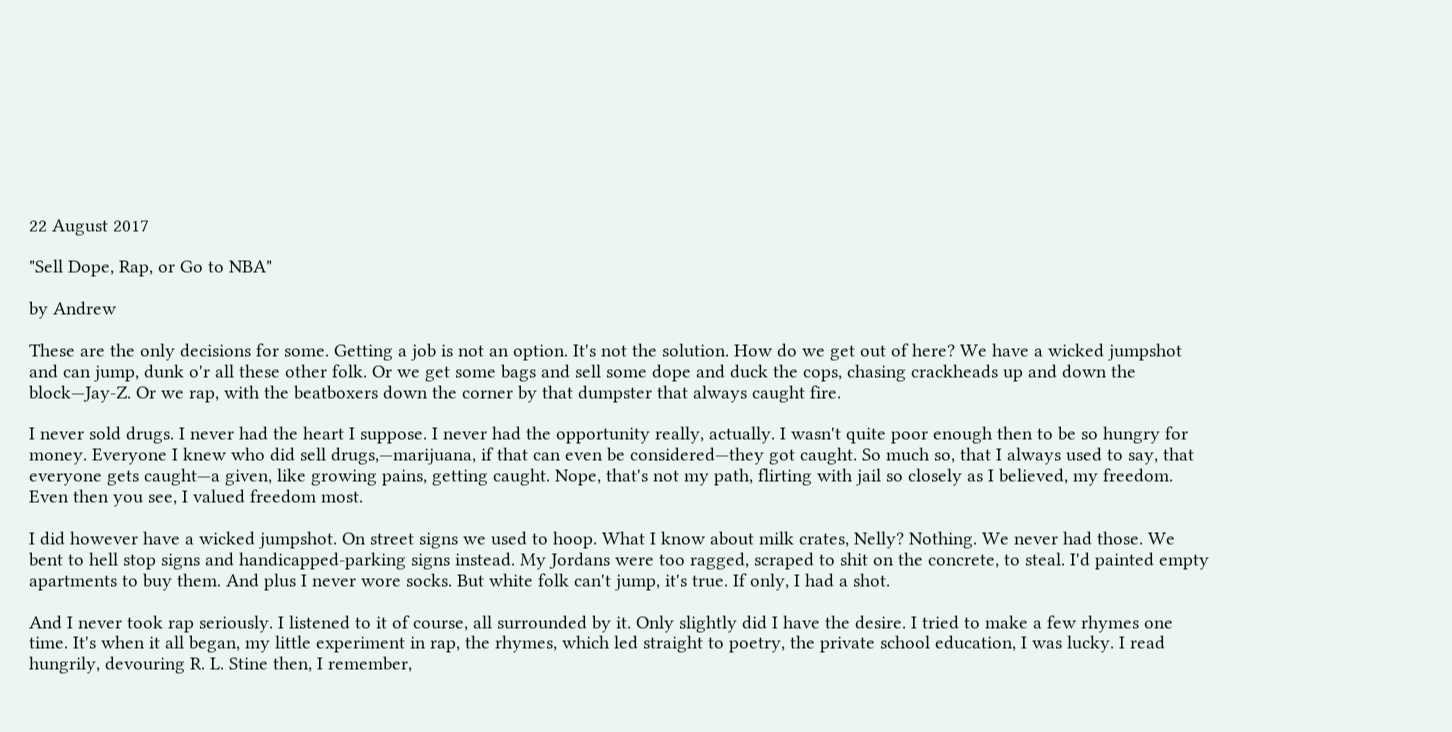22 August 2017

"Sell Dope, Rap, or Go to NBA"

by Andrew

These are the only decisions for some. Getting a job is not an option. It's not the solution. How do we get out of here? We have a wicked jumpshot and can jump, dunk o'r all these other folk. Or we get some bags and sell some dope and duck the cops, chasing crackheads up and down the block—Jay-Z. Or we rap, with the beatboxers down the corner by that dumpster that always caught fire.

I never sold drugs. I never had the heart I suppose. I never had the opportunity really, actually. I wasn't quite poor enough then to be so hungry for money. Everyone I knew who did sell drugs,—marijuana, if that can even be considered—they got caught. So much so, that I always used to say, that everyone gets caught—a given, like growing pains, getting caught. Nope, that's not my path, flirting with jail so closely as I believed, my freedom. Even then you see, I valued freedom most.

I did however have a wicked jumpshot. On street signs we used to hoop. What I know about milk crates, Nelly? Nothing. We never had those. We bent to hell stop signs and handicapped-parking signs instead. My Jordans were too ragged, scraped to shit on the concrete, to steal. I'd painted empty apartments to buy them. And plus I never wore socks. But white folk can't jump, it's true. If only, I had a shot.

And I never took rap seriously. I listened to it of course, all surrounded by it. Only slightly did I have the desire. I tried to make a few rhymes one time. It's when it all began, my little experiment in rap, the rhymes, which led straight to poetry, the private school education, I was lucky. I read hungrily, devouring R. L. Stine then, I remember,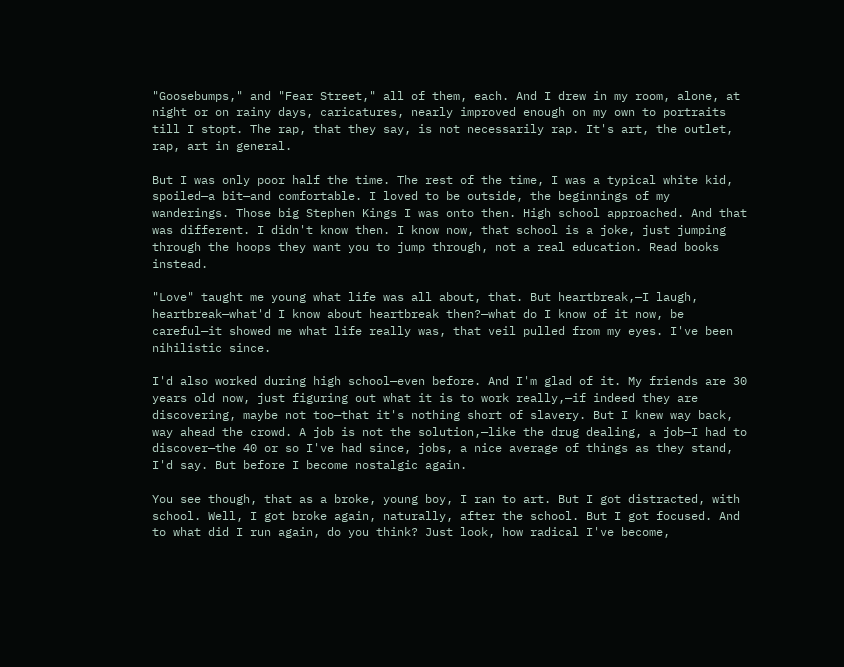"Goosebumps," and "Fear Street," all of them, each. And I drew in my room, alone, at night or on rainy days, caricatures, nearly improved enough on my own to portraits till I stopt. The rap, that they say, is not necessarily rap. It's art, the outlet, rap, art in general.

But I was only poor half the time. The rest of the time, I was a typical white kid, spoiled—a bit—and comfortable. I loved to be outside, the beginnings of my wanderings. Those big Stephen Kings I was onto then. High school approached. And that was different. I didn't know then. I know now, that school is a joke, just jumping through the hoops they want you to jump through, not a real education. Read books instead.

"Love" taught me young what life was all about, that. But heartbreak,—I laugh, heartbreak—what'd I know about heartbreak then?—what do I know of it now, be careful—it showed me what life really was, that veil pulled from my eyes. I've been nihilistic since.

I'd also worked during high school—even before. And I'm glad of it. My friends are 30 years old now, just figuring out what it is to work really,—if indeed they are discovering, maybe not too—that it's nothing short of slavery. But I knew way back, way ahead the crowd. A job is not the solution,—like the drug dealing, a job—I had to discover—the 40 or so I've had since, jobs, a nice average of things as they stand, I'd say. But before I become nostalgic again.

You see though, that as a broke, young boy, I ran to art. But I got distracted, with school. Well, I got broke again, naturally, after the school. But I got focused. And to what did I run again, do you think? Just look, how radical I've become,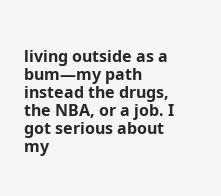living outside as a bum—my path instead the drugs, the NBA, or a job. I got serious about my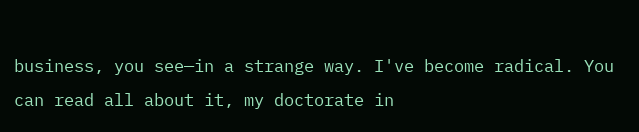business, you see—in a strange way. I've become radical. You can read all about it, my doctorate in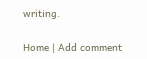writing.

Home | Add comment